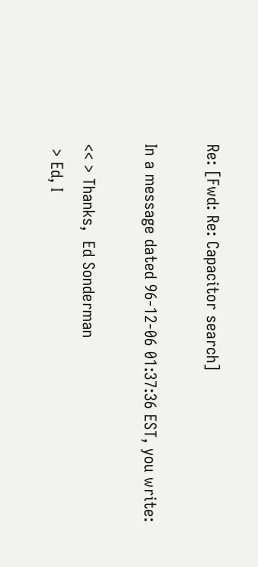Re: [Fwd: Re: Capacitor search]

In a message dated 96-12-06 01:37:36 EST, you write:

<< > Thanks,  Ed Sonderman
 > Ed, I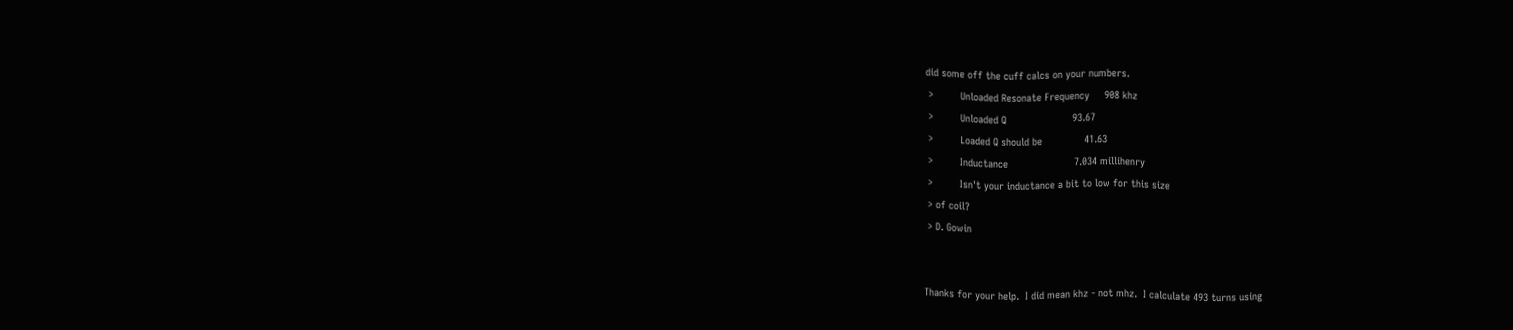did some off the cuff calcs on your numbers.
 >         Unloaded Resonate Frequency     908 khz
 >         Unloaded Q                      93.67
 >         Loaded Q should be              41.63
 >         Inductance                      7.034 millihenry
 >         Isn't your inductance a bit to low for this size
 > of coil?
 > D. Gowin


Thanks for your help.  I did mean khz - not mhz.  I calculate 493 turns using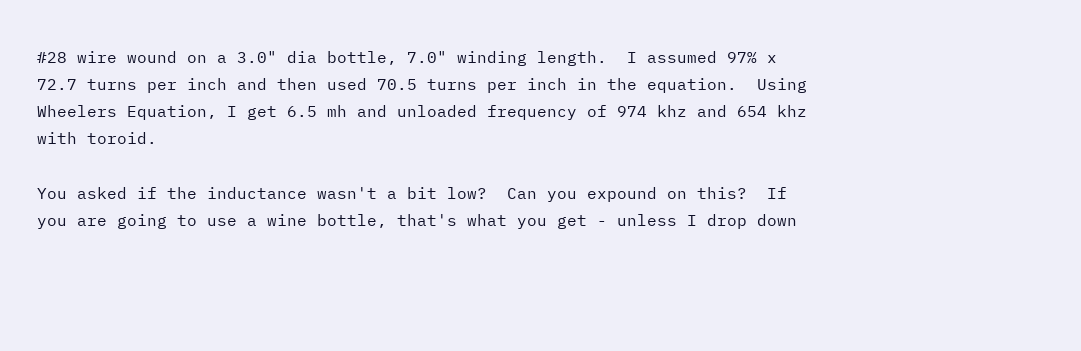#28 wire wound on a 3.0" dia bottle, 7.0" winding length.  I assumed 97% x
72.7 turns per inch and then used 70.5 turns per inch in the equation.  Using
Wheelers Equation, I get 6.5 mh and unloaded frequency of 974 khz and 654 khz
with toroid.

You asked if the inductance wasn't a bit low?  Can you expound on this?  If
you are going to use a wine bottle, that's what you get - unless I drop down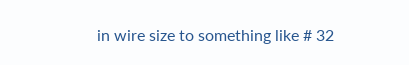in wire size to something like # 32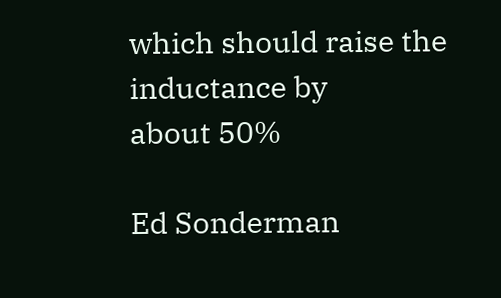which should raise the inductance by
about 50%

Ed Sonderman